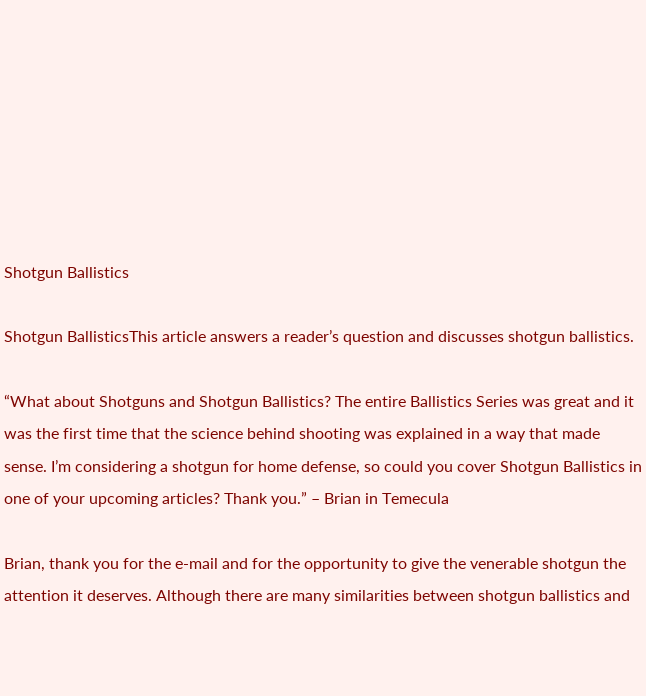Shotgun Ballistics

Shotgun BallisticsThis article answers a reader’s question and discusses shotgun ballistics.

“What about Shotguns and Shotgun Ballistics? The entire Ballistics Series was great and it was the first time that the science behind shooting was explained in a way that made sense. I’m considering a shotgun for home defense, so could you cover Shotgun Ballistics in one of your upcoming articles? Thank you.” – Brian in Temecula

Brian, thank you for the e-mail and for the opportunity to give the venerable shotgun the attention it deserves. Although there are many similarities between shotgun ballistics and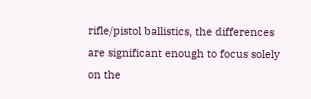rifle/pistol ballistics, the differences are significant enough to focus solely on the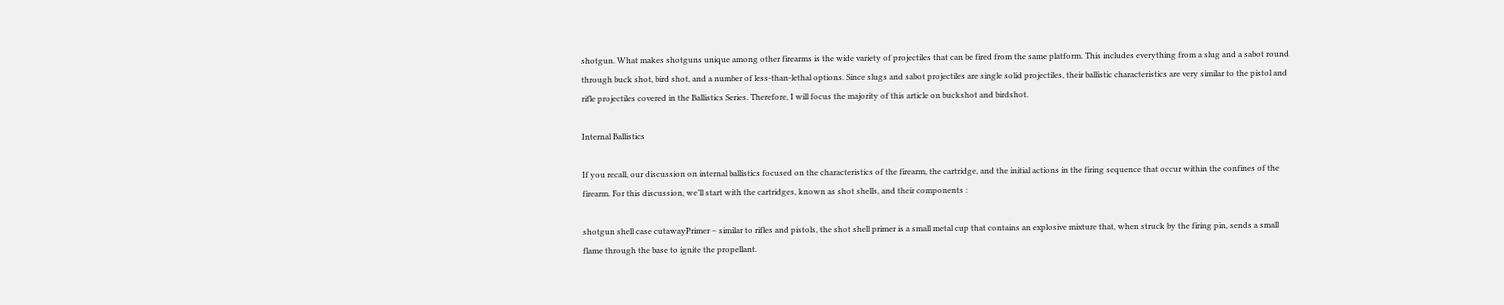shotgun. What makes shotguns unique among other firearms is the wide variety of projectiles that can be fired from the same platform. This includes everything from a slug and a sabot round through buck shot, bird shot, and a number of less-than-lethal options. Since slugs and sabot projectiles are single solid projectiles, their ballistic characteristics are very similar to the pistol and rifle projectiles covered in the Ballistics Series. Therefore, I will focus the majority of this article on buckshot and birdshot.

Internal Ballistics

If you recall, our discussion on internal ballistics focused on the characteristics of the firearm, the cartridge, and the initial actions in the firing sequence that occur within the confines of the firearm. For this discussion, we’ll start with the cartridges, known as shot shells, and their components :

shotgun shell case cutawayPrimer – similar to rifles and pistols, the shot shell primer is a small metal cup that contains an explosive mixture that, when struck by the firing pin, sends a small flame through the base to ignite the propellant.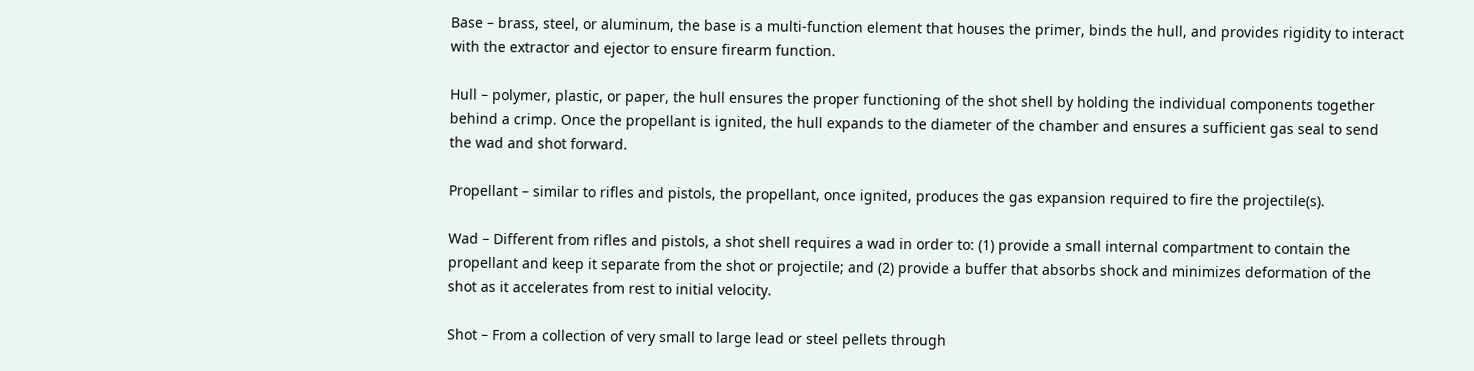Base – brass, steel, or aluminum, the base is a multi-function element that houses the primer, binds the hull, and provides rigidity to interact with the extractor and ejector to ensure firearm function.

Hull – polymer, plastic, or paper, the hull ensures the proper functioning of the shot shell by holding the individual components together behind a crimp. Once the propellant is ignited, the hull expands to the diameter of the chamber and ensures a sufficient gas seal to send the wad and shot forward.

Propellant – similar to rifles and pistols, the propellant, once ignited, produces the gas expansion required to fire the projectile(s).

Wad – Different from rifles and pistols, a shot shell requires a wad in order to: (1) provide a small internal compartment to contain the propellant and keep it separate from the shot or projectile; and (2) provide a buffer that absorbs shock and minimizes deformation of the shot as it accelerates from rest to initial velocity.

Shot – From a collection of very small to large lead or steel pellets through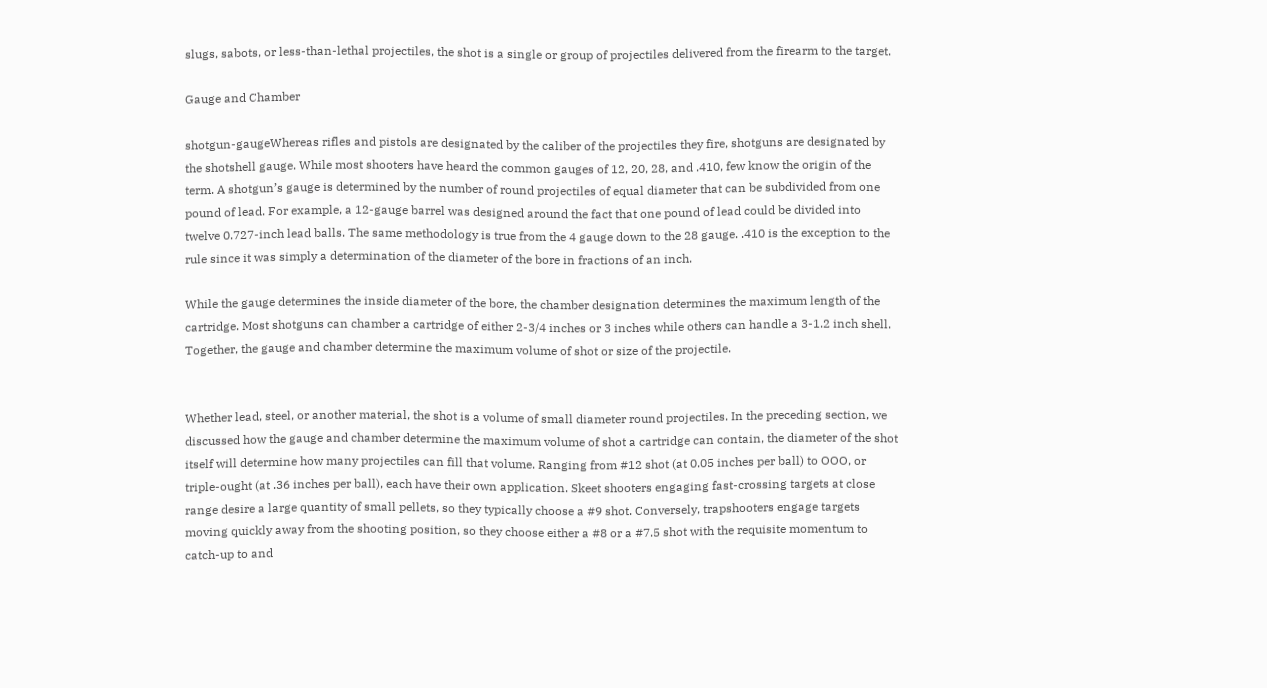slugs, sabots, or less-than-lethal projectiles, the shot is a single or group of projectiles delivered from the firearm to the target.

Gauge and Chamber

shotgun-gaugeWhereas rifles and pistols are designated by the caliber of the projectiles they fire, shotguns are designated by the shotshell gauge. While most shooters have heard the common gauges of 12, 20, 28, and .410, few know the origin of the term. A shotgun’s gauge is determined by the number of round projectiles of equal diameter that can be subdivided from one pound of lead. For example, a 12-gauge barrel was designed around the fact that one pound of lead could be divided into twelve 0.727-inch lead balls. The same methodology is true from the 4 gauge down to the 28 gauge. .410 is the exception to the rule since it was simply a determination of the diameter of the bore in fractions of an inch.

While the gauge determines the inside diameter of the bore, the chamber designation determines the maximum length of the cartridge. Most shotguns can chamber a cartridge of either 2-3/4 inches or 3 inches while others can handle a 3-1.2 inch shell. Together, the gauge and chamber determine the maximum volume of shot or size of the projectile.


Whether lead, steel, or another material, the shot is a volume of small diameter round projectiles. In the preceding section, we discussed how the gauge and chamber determine the maximum volume of shot a cartridge can contain, the diameter of the shot itself will determine how many projectiles can fill that volume. Ranging from #12 shot (at 0.05 inches per ball) to OOO, or triple-ought (at .36 inches per ball), each have their own application. Skeet shooters engaging fast-crossing targets at close range desire a large quantity of small pellets, so they typically choose a #9 shot. Conversely, trapshooters engage targets moving quickly away from the shooting position, so they choose either a #8 or a #7.5 shot with the requisite momentum to catch-up to and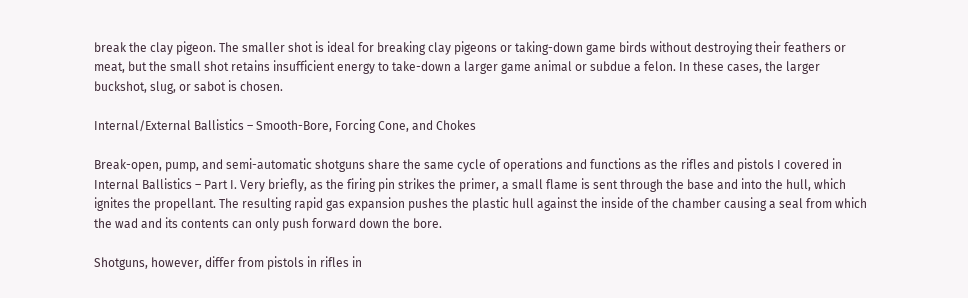break the clay pigeon. The smaller shot is ideal for breaking clay pigeons or taking-down game birds without destroying their feathers or meat, but the small shot retains insufficient energy to take-down a larger game animal or subdue a felon. In these cases, the larger buckshot, slug, or sabot is chosen.

Internal/External Ballistics – Smooth-Bore, Forcing Cone, and Chokes

Break-open, pump, and semi-automatic shotguns share the same cycle of operations and functions as the rifles and pistols I covered in Internal Ballistics – Part I. Very briefly, as the firing pin strikes the primer, a small flame is sent through the base and into the hull, which ignites the propellant. The resulting rapid gas expansion pushes the plastic hull against the inside of the chamber causing a seal from which the wad and its contents can only push forward down the bore.

Shotguns, however, differ from pistols in rifles in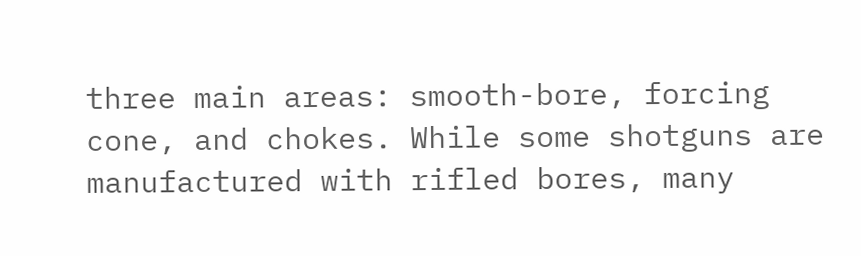three main areas: smooth-bore, forcing cone, and chokes. While some shotguns are manufactured with rifled bores, many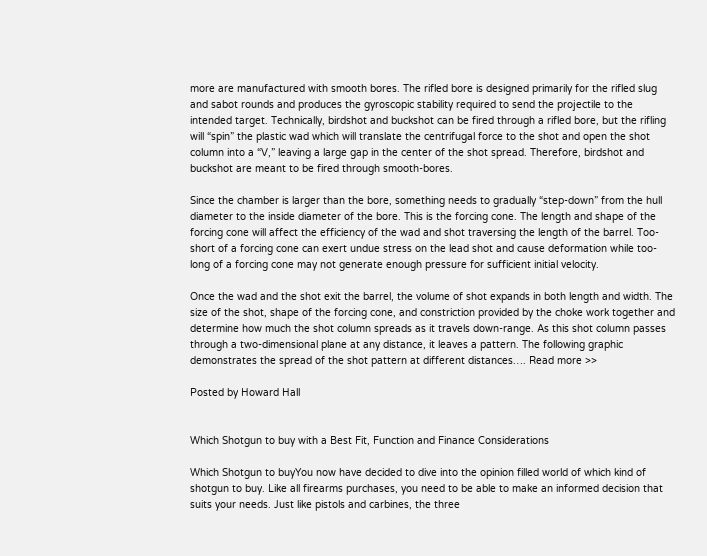more are manufactured with smooth bores. The rifled bore is designed primarily for the rifled slug and sabot rounds and produces the gyroscopic stability required to send the projectile to the intended target. Technically, birdshot and buckshot can be fired through a rifled bore, but the rifling will “spin” the plastic wad which will translate the centrifugal force to the shot and open the shot column into a “V,” leaving a large gap in the center of the shot spread. Therefore, birdshot and buckshot are meant to be fired through smooth-bores.

Since the chamber is larger than the bore, something needs to gradually “step-down” from the hull diameter to the inside diameter of the bore. This is the forcing cone. The length and shape of the forcing cone will affect the efficiency of the wad and shot traversing the length of the barrel. Too-short of a forcing cone can exert undue stress on the lead shot and cause deformation while too-long of a forcing cone may not generate enough pressure for sufficient initial velocity.

Once the wad and the shot exit the barrel, the volume of shot expands in both length and width. The size of the shot, shape of the forcing cone, and constriction provided by the choke work together and determine how much the shot column spreads as it travels down-range. As this shot column passes through a two-dimensional plane at any distance, it leaves a pattern. The following graphic demonstrates the spread of the shot pattern at different distances…. Read more >>

Posted by Howard Hall


Which Shotgun to buy with a Best Fit, Function and Finance Considerations

Which Shotgun to buyYou now have decided to dive into the opinion filled world of which kind of shotgun to buy. Like all firearms purchases, you need to be able to make an informed decision that suits your needs. Just like pistols and carbines, the three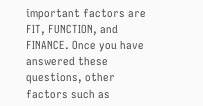important factors are FIT, FUNCTION, and FINANCE. Once you have answered these questions, other factors such as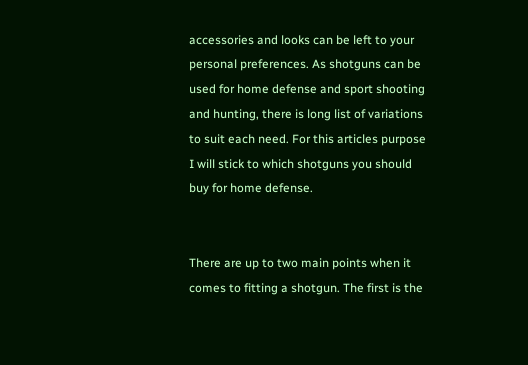accessories and looks can be left to your personal preferences. As shotguns can be used for home defense and sport shooting and hunting, there is long list of variations to suit each need. For this articles purpose I will stick to which shotguns you should buy for home defense.


There are up to two main points when it comes to fitting a shotgun. The first is the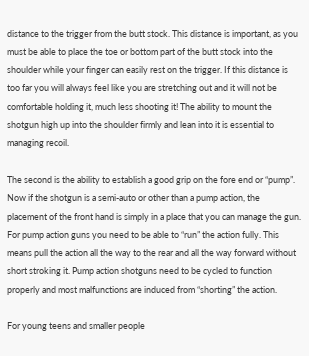distance to the trigger from the butt stock. This distance is important, as you must be able to place the toe or bottom part of the butt stock into the shoulder while your finger can easily rest on the trigger. If this distance is too far you will always feel like you are stretching out and it will not be comfortable holding it, much less shooting it! The ability to mount the shotgun high up into the shoulder firmly and lean into it is essential to managing recoil.

The second is the ability to establish a good grip on the fore end or “pump”. Now if the shotgun is a semi-auto or other than a pump action, the placement of the front hand is simply in a place that you can manage the gun. For pump action guns you need to be able to “run” the action fully. This means pull the action all the way to the rear and all the way forward without short stroking it. Pump action shotguns need to be cycled to function properly and most malfunctions are induced from “shorting” the action.

For young teens and smaller people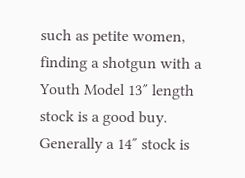such as petite women, finding a shotgun with a Youth Model 13″ length stock is a good buy. Generally a 14″ stock is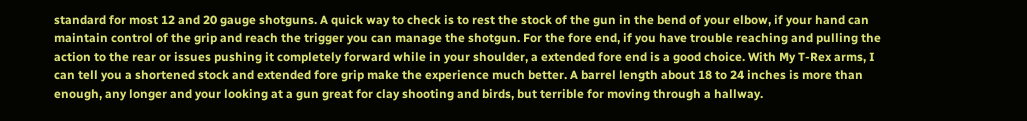standard for most 12 and 20 gauge shotguns. A quick way to check is to rest the stock of the gun in the bend of your elbow, if your hand can maintain control of the grip and reach the trigger you can manage the shotgun. For the fore end, if you have trouble reaching and pulling the action to the rear or issues pushing it completely forward while in your shoulder, a extended fore end is a good choice. With My T-Rex arms, I can tell you a shortened stock and extended fore grip make the experience much better. A barrel length about 18 to 24 inches is more than enough, any longer and your looking at a gun great for clay shooting and birds, but terrible for moving through a hallway.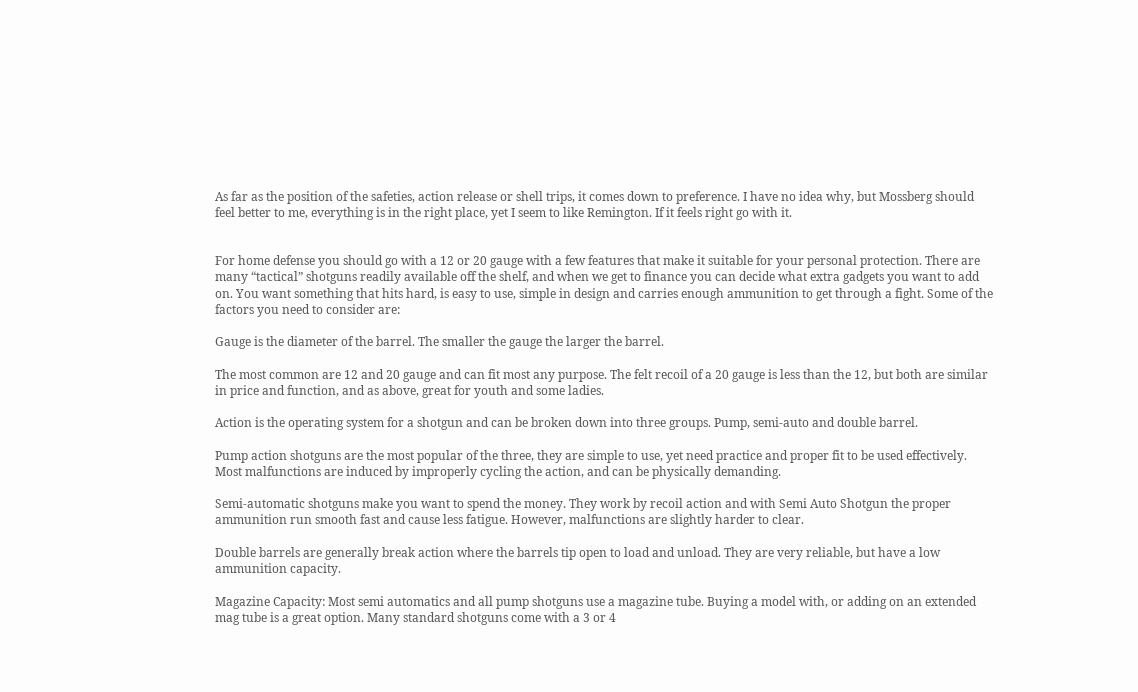As far as the position of the safeties, action release or shell trips, it comes down to preference. I have no idea why, but Mossberg should feel better to me, everything is in the right place, yet I seem to like Remington. If it feels right go with it.


For home defense you should go with a 12 or 20 gauge with a few features that make it suitable for your personal protection. There are many “tactical” shotguns readily available off the shelf, and when we get to finance you can decide what extra gadgets you want to add on. You want something that hits hard, is easy to use, simple in design and carries enough ammunition to get through a fight. Some of the factors you need to consider are:

Gauge is the diameter of the barrel. The smaller the gauge the larger the barrel.

The most common are 12 and 20 gauge and can fit most any purpose. The felt recoil of a 20 gauge is less than the 12, but both are similar in price and function, and as above, great for youth and some ladies.

Action is the operating system for a shotgun and can be broken down into three groups. Pump, semi-auto and double barrel.

Pump action shotguns are the most popular of the three, they are simple to use, yet need practice and proper fit to be used effectively. Most malfunctions are induced by improperly cycling the action, and can be physically demanding.

Semi-automatic shotguns make you want to spend the money. They work by recoil action and with Semi Auto Shotgun the proper ammunition run smooth fast and cause less fatigue. However, malfunctions are slightly harder to clear.

Double barrels are generally break action where the barrels tip open to load and unload. They are very reliable, but have a low ammunition capacity.

Magazine Capacity: Most semi automatics and all pump shotguns use a magazine tube. Buying a model with, or adding on an extended mag tube is a great option. Many standard shotguns come with a 3 or 4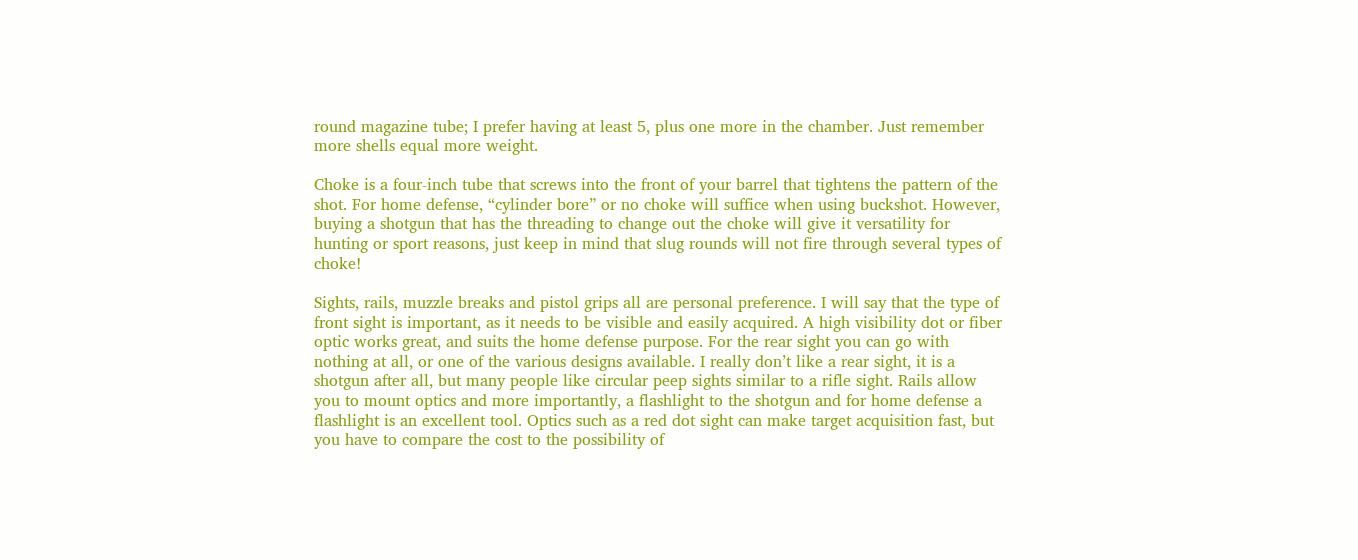round magazine tube; I prefer having at least 5, plus one more in the chamber. Just remember more shells equal more weight.

Choke is a four-inch tube that screws into the front of your barrel that tightens the pattern of the shot. For home defense, “cylinder bore” or no choke will suffice when using buckshot. However, buying a shotgun that has the threading to change out the choke will give it versatility for hunting or sport reasons, just keep in mind that slug rounds will not fire through several types of choke!

Sights, rails, muzzle breaks and pistol grips all are personal preference. I will say that the type of front sight is important, as it needs to be visible and easily acquired. A high visibility dot or fiber optic works great, and suits the home defense purpose. For the rear sight you can go with nothing at all, or one of the various designs available. I really don’t like a rear sight, it is a shotgun after all, but many people like circular peep sights similar to a rifle sight. Rails allow you to mount optics and more importantly, a flashlight to the shotgun and for home defense a flashlight is an excellent tool. Optics such as a red dot sight can make target acquisition fast, but you have to compare the cost to the possibility of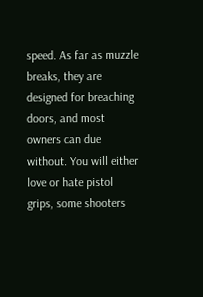speed. As far as muzzle breaks, they are designed for breaching doors, and most owners can due without. You will either love or hate pistol grips, some shooters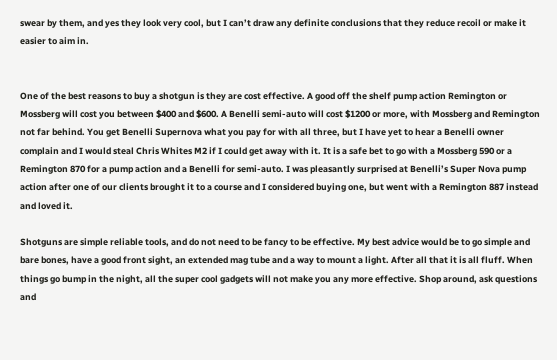swear by them, and yes they look very cool, but I can’t draw any definite conclusions that they reduce recoil or make it easier to aim in.


One of the best reasons to buy a shotgun is they are cost effective. A good off the shelf pump action Remington or Mossberg will cost you between $400 and $600. A Benelli semi-auto will cost $1200 or more, with Mossberg and Remington not far behind. You get Benelli Supernova what you pay for with all three, but I have yet to hear a Benelli owner complain and I would steal Chris Whites M2 if I could get away with it. It is a safe bet to go with a Mossberg 590 or a Remington 870 for a pump action and a Benelli for semi-auto. I was pleasantly surprised at Benelli’s Super Nova pump action after one of our clients brought it to a course and I considered buying one, but went with a Remington 887 instead and loved it.

Shotguns are simple reliable tools, and do not need to be fancy to be effective. My best advice would be to go simple and bare bones, have a good front sight, an extended mag tube and a way to mount a light. After all that it is all fluff. When things go bump in the night, all the super cool gadgets will not make you any more effective. Shop around, ask questions and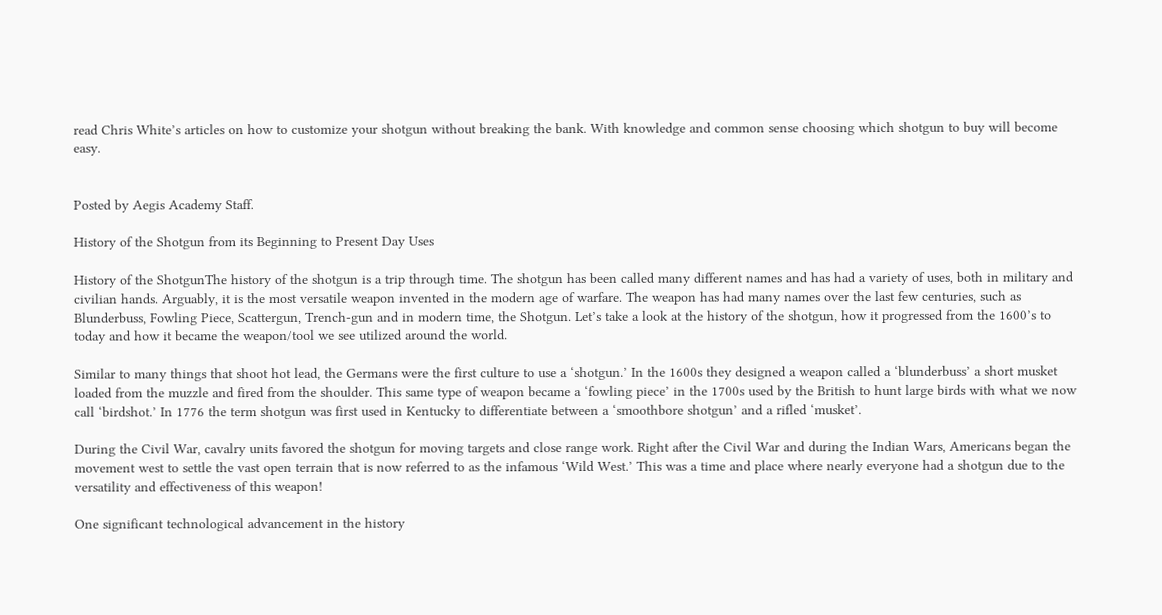read Chris White’s articles on how to customize your shotgun without breaking the bank. With knowledge and common sense choosing which shotgun to buy will become easy.


Posted by Aegis Academy Staff.

History of the Shotgun from its Beginning to Present Day Uses

History of the ShotgunThe history of the shotgun is a trip through time. The shotgun has been called many different names and has had a variety of uses, both in military and civilian hands. Arguably, it is the most versatile weapon invented in the modern age of warfare. The weapon has had many names over the last few centuries, such as Blunderbuss, Fowling Piece, Scattergun, Trench-gun and in modern time, the Shotgun. Let’s take a look at the history of the shotgun, how it progressed from the 1600’s to today and how it became the weapon/tool we see utilized around the world.

Similar to many things that shoot hot lead, the Germans were the first culture to use a ‘shotgun.’ In the 1600s they designed a weapon called a ‘blunderbuss’ a short musket loaded from the muzzle and fired from the shoulder. This same type of weapon became a ‘fowling piece’ in the 1700s used by the British to hunt large birds with what we now call ‘birdshot.’ In 1776 the term shotgun was first used in Kentucky to differentiate between a ‘smoothbore shotgun’ and a rifled ‘musket’.

During the Civil War, cavalry units favored the shotgun for moving targets and close range work. Right after the Civil War and during the Indian Wars, Americans began the movement west to settle the vast open terrain that is now referred to as the infamous ‘Wild West.’ This was a time and place where nearly everyone had a shotgun due to the versatility and effectiveness of this weapon!

One significant technological advancement in the history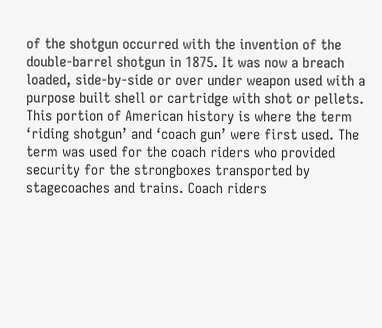of the shotgun occurred with the invention of the double-barrel shotgun in 1875. It was now a breach loaded, side-by-side or over under weapon used with a purpose built shell or cartridge with shot or pellets. This portion of American history is where the term ‘riding shotgun’ and ‘coach gun’ were first used. The term was used for the coach riders who provided security for the strongboxes transported by stagecoaches and trains. Coach riders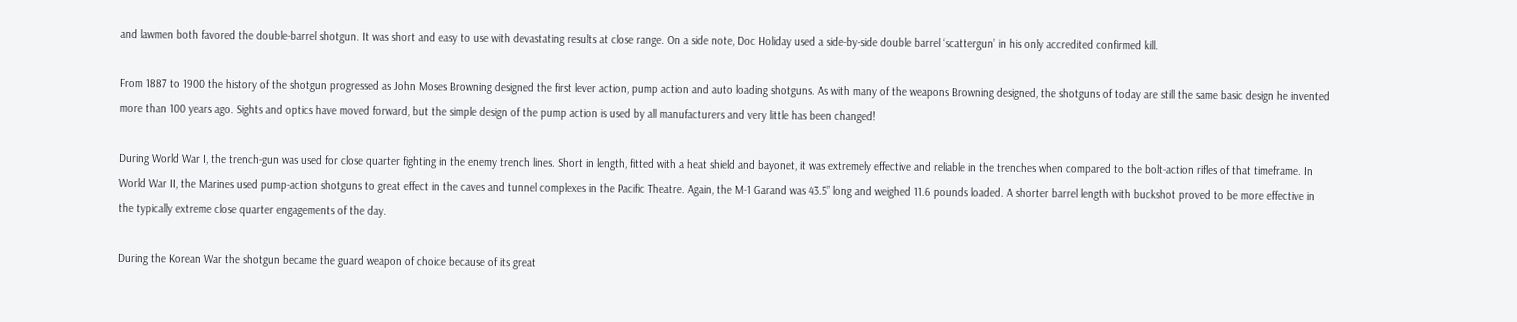and lawmen both favored the double-barrel shotgun. It was short and easy to use with devastating results at close range. On a side note, Doc Holiday used a side-by-side double barrel ‘scattergun’ in his only accredited confirmed kill.

From 1887 to 1900 the history of the shotgun progressed as John Moses Browning designed the first lever action, pump action and auto loading shotguns. As with many of the weapons Browning designed, the shotguns of today are still the same basic design he invented more than 100 years ago. Sights and optics have moved forward, but the simple design of the pump action is used by all manufacturers and very little has been changed!

During World War I, the trench-gun was used for close quarter fighting in the enemy trench lines. Short in length, fitted with a heat shield and bayonet, it was extremely effective and reliable in the trenches when compared to the bolt-action rifles of that timeframe. In World War II, the Marines used pump-action shotguns to great effect in the caves and tunnel complexes in the Pacific Theatre. Again, the M-1 Garand was 43.5” long and weighed 11.6 pounds loaded. A shorter barrel length with buckshot proved to be more effective in the typically extreme close quarter engagements of the day.

During the Korean War the shotgun became the guard weapon of choice because of its great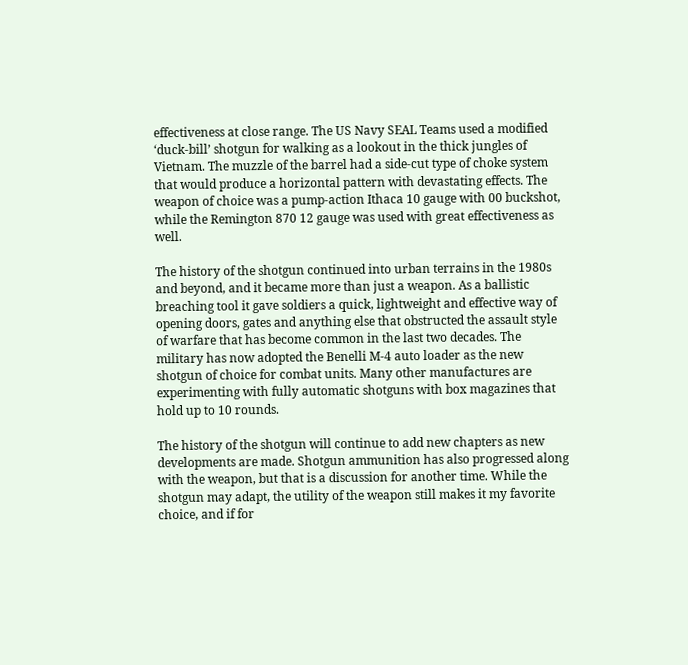effectiveness at close range. The US Navy SEAL Teams used a modified ‘duck-bill’ shotgun for walking as a lookout in the thick jungles of Vietnam. The muzzle of the barrel had a side-cut type of choke system that would produce a horizontal pattern with devastating effects. The weapon of choice was a pump-action Ithaca 10 gauge with 00 buckshot, while the Remington 870 12 gauge was used with great effectiveness as well.

The history of the shotgun continued into urban terrains in the 1980s and beyond, and it became more than just a weapon. As a ballistic breaching tool it gave soldiers a quick, lightweight and effective way of opening doors, gates and anything else that obstructed the assault style of warfare that has become common in the last two decades. The military has now adopted the Benelli M-4 auto loader as the new shotgun of choice for combat units. Many other manufactures are experimenting with fully automatic shotguns with box magazines that hold up to 10 rounds.

The history of the shotgun will continue to add new chapters as new developments are made. Shotgun ammunition has also progressed along with the weapon, but that is a discussion for another time. While the shotgun may adapt, the utility of the weapon still makes it my favorite choice, and if for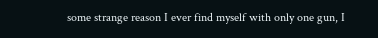some strange reason I ever find myself with only one gun, I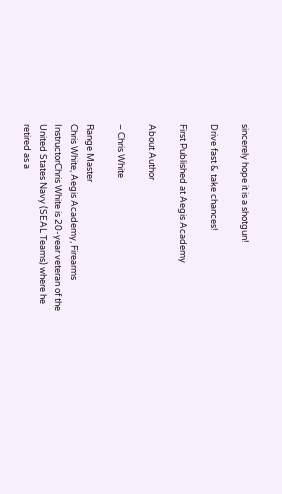sincerely hope it is a shotgun!

Drive fast & take chances!

First Published at Aegis Academy

About Author

– Chris White

Range Master
Chris White, Aegis Academy, Firearms InstructorChris White is 20-year veteran of the United States Navy (SEAL Teams) where he retired as a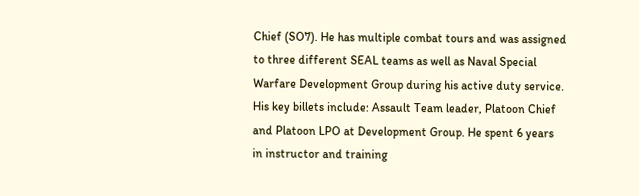Chief (SO7). He has multiple combat tours and was assigned to three different SEAL teams as well as Naval Special Warfare Development Group during his active duty service. His key billets include: Assault Team leader, Platoon Chief and Platoon LPO at Development Group. He spent 6 years in instructor and training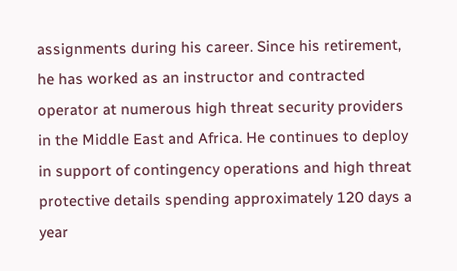assignments during his career. Since his retirement, he has worked as an instructor and contracted operator at numerous high threat security providers in the Middle East and Africa. He continues to deploy in support of contingency operations and high threat protective details spending approximately 120 days a year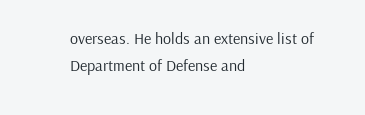overseas. He holds an extensive list of Department of Defense and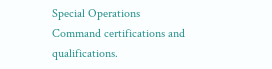Special Operations Command certifications and qualifications.